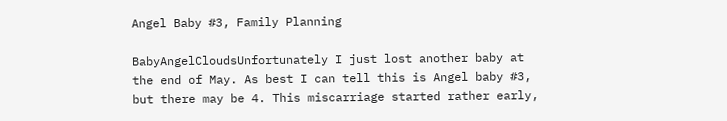Angel Baby #3, Family Planning

BabyAngelCloudsUnfortunately I just lost another baby at the end of May. As best I can tell this is Angel baby #3, but there may be 4. This miscarriage started rather early,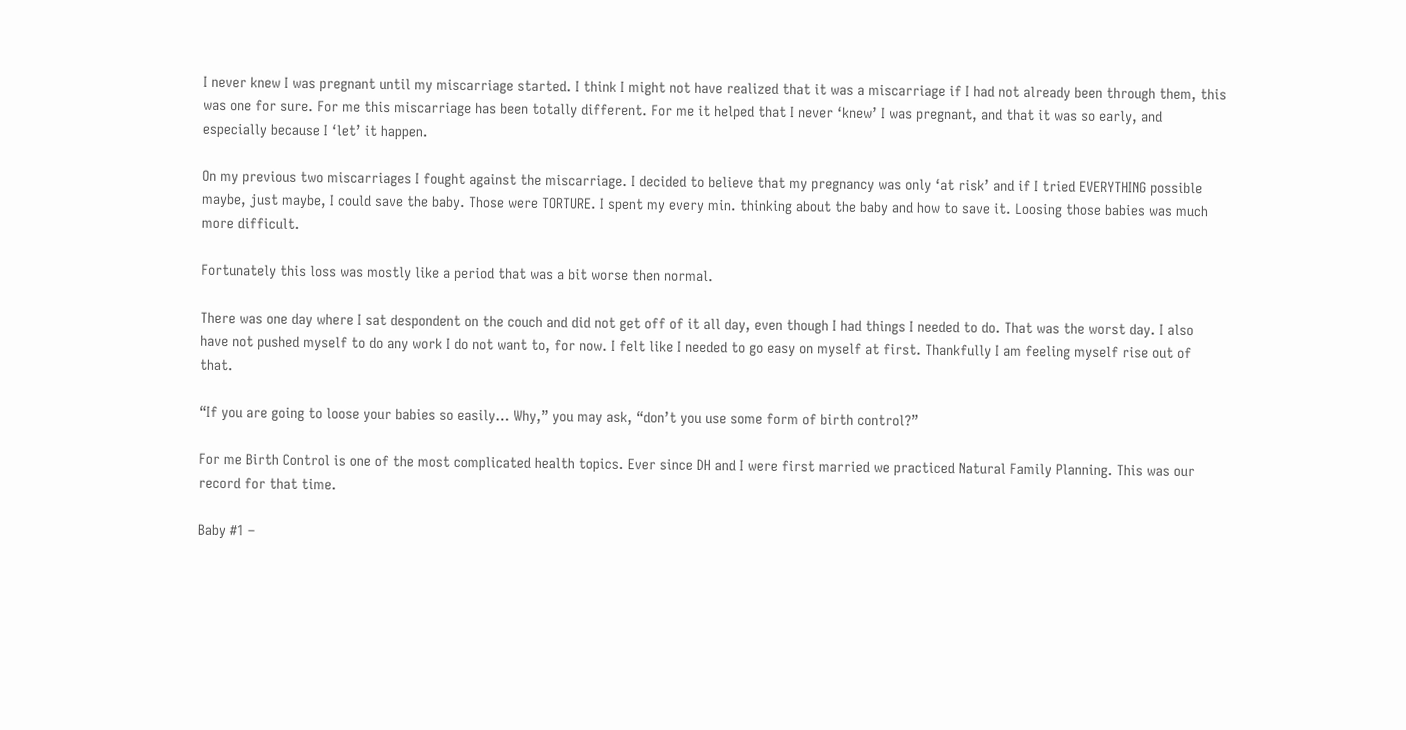I never knew I was pregnant until my miscarriage started. I think I might not have realized that it was a miscarriage if I had not already been through them, this was one for sure. For me this miscarriage has been totally different. For me it helped that I never ‘knew’ I was pregnant, and that it was so early, and especially because I ‘let’ it happen.

On my previous two miscarriages I fought against the miscarriage. I decided to believe that my pregnancy was only ‘at risk’ and if I tried EVERYTHING possible maybe, just maybe, I could save the baby. Those were TORTURE. I spent my every min. thinking about the baby and how to save it. Loosing those babies was much more difficult.

Fortunately this loss was mostly like a period that was a bit worse then normal.

There was one day where I sat despondent on the couch and did not get off of it all day, even though I had things I needed to do. That was the worst day. I also have not pushed myself to do any work I do not want to, for now. I felt like I needed to go easy on myself at first. Thankfully I am feeling myself rise out of that.

“If you are going to loose your babies so easily… Why,” you may ask, “don’t you use some form of birth control?”

For me Birth Control is one of the most complicated health topics. Ever since DH and I were first married we practiced Natural Family Planning. This was our record for that time.

Baby #1 –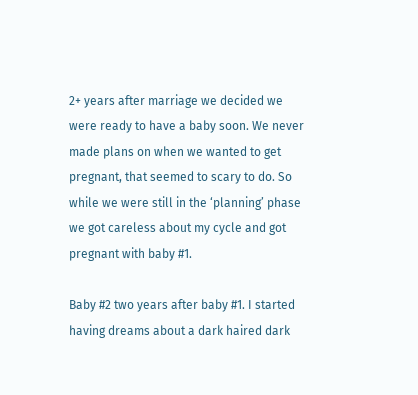2+ years after marriage we decided we were ready to have a baby soon. We never made plans on when we wanted to get pregnant, that seemed to scary to do. So while we were still in the ‘planning’ phase we got careless about my cycle and got pregnant with baby #1.

Baby #2 two years after baby #1. I started having dreams about a dark haired dark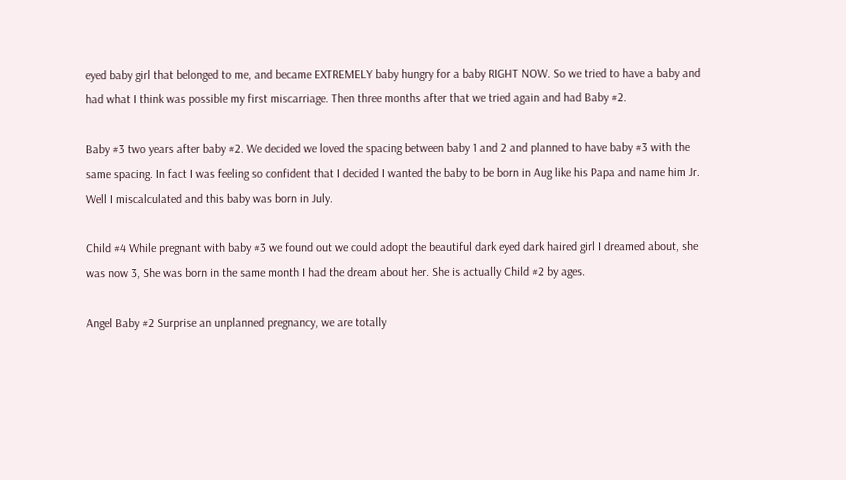eyed baby girl that belonged to me, and became EXTREMELY baby hungry for a baby RIGHT NOW. So we tried to have a baby and had what I think was possible my first miscarriage. Then three months after that we tried again and had Baby #2.

Baby #3 two years after baby #2. We decided we loved the spacing between baby 1 and 2 and planned to have baby #3 with the same spacing. In fact I was feeling so confident that I decided I wanted the baby to be born in Aug like his Papa and name him Jr. Well I miscalculated and this baby was born in July.

Child #4 While pregnant with baby #3 we found out we could adopt the beautiful dark eyed dark haired girl I dreamed about, she was now 3, She was born in the same month I had the dream about her. She is actually Child #2 by ages.

Angel Baby #2 Surprise an unplanned pregnancy, we are totally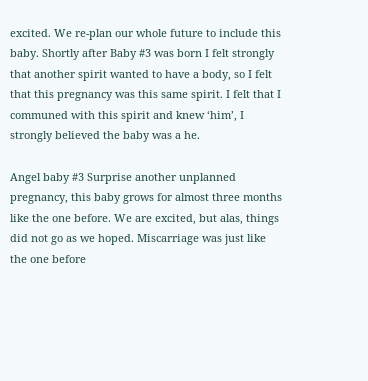excited. We re-plan our whole future to include this baby. Shortly after Baby #3 was born I felt strongly that another spirit wanted to have a body, so I felt that this pregnancy was this same spirit. I felt that I communed with this spirit and knew ‘him’, I strongly believed the baby was a he.

Angel baby #3 Surprise another unplanned pregnancy, this baby grows for almost three months like the one before. We are excited, but alas, things did not go as we hoped. Miscarriage was just like the one before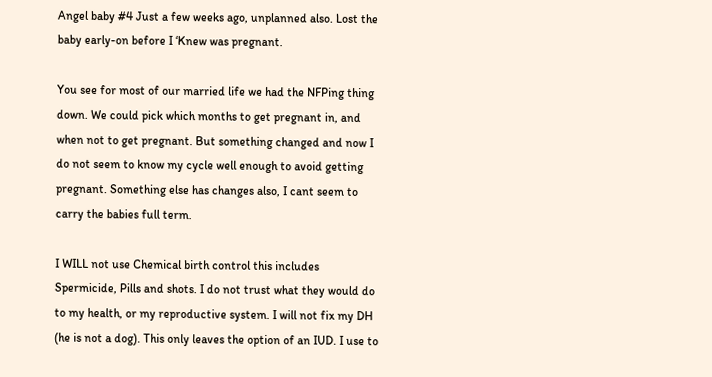Angel baby #4 Just a few weeks ago, unplanned also. Lost the baby early-on before I ‘Knew was pregnant.

You see for most of our married life we had the NFPing thing down. We could pick which months to get pregnant in, and when not to get pregnant. But something changed and now I do not seem to know my cycle well enough to avoid getting pregnant. Something else has changes also, I cant seem to carry the babies full term.

I WILL not use Chemical birth control this includes Spermicide, Pills and shots. I do not trust what they would do to my health, or my reproductive system. I will not fix my DH (he is not a dog). This only leaves the option of an IUD. I use to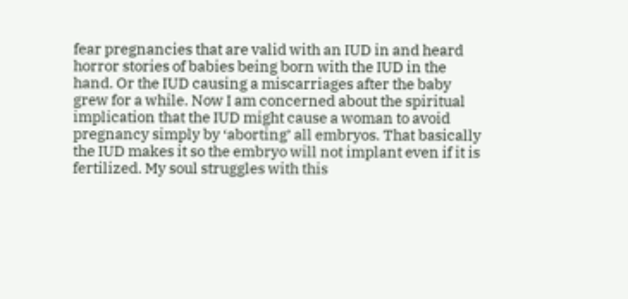fear pregnancies that are valid with an IUD in and heard horror stories of babies being born with the IUD in the hand. Or the IUD causing a miscarriages after the baby grew for a while. Now I am concerned about the spiritual implication that the IUD might cause a woman to avoid pregnancy simply by ‘aborting’ all embryos. That basically the IUD makes it so the embryo will not implant even if it is fertilized. My soul struggles with this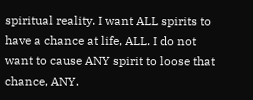spiritual reality. I want ALL spirits to have a chance at life, ALL. I do not want to cause ANY spirit to loose that chance, ANY.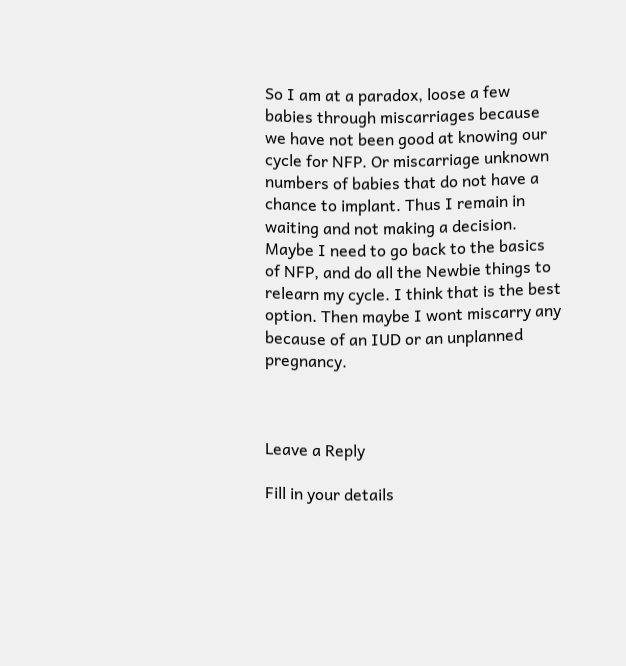So I am at a paradox, loose a few babies through miscarriages because we have not been good at knowing our cycle for NFP. Or miscarriage unknown numbers of babies that do not have a chance to implant. Thus I remain in waiting and not making a decision. Maybe I need to go back to the basics of NFP, and do all the Newbie things to relearn my cycle. I think that is the best option. Then maybe I wont miscarry any because of an IUD or an unplanned pregnancy.



Leave a Reply

Fill in your details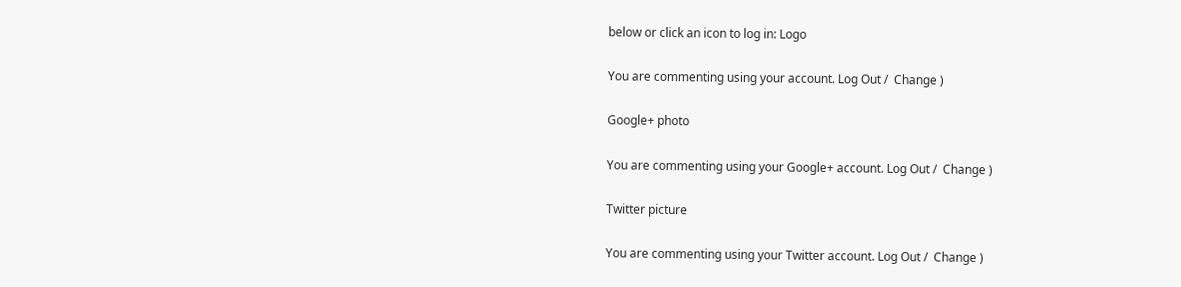below or click an icon to log in: Logo

You are commenting using your account. Log Out /  Change )

Google+ photo

You are commenting using your Google+ account. Log Out /  Change )

Twitter picture

You are commenting using your Twitter account. Log Out /  Change )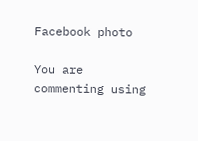Facebook photo

You are commenting using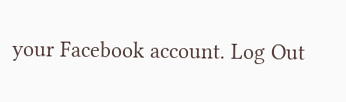your Facebook account. Log Out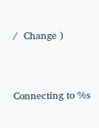/  Change )


Connecting to %s